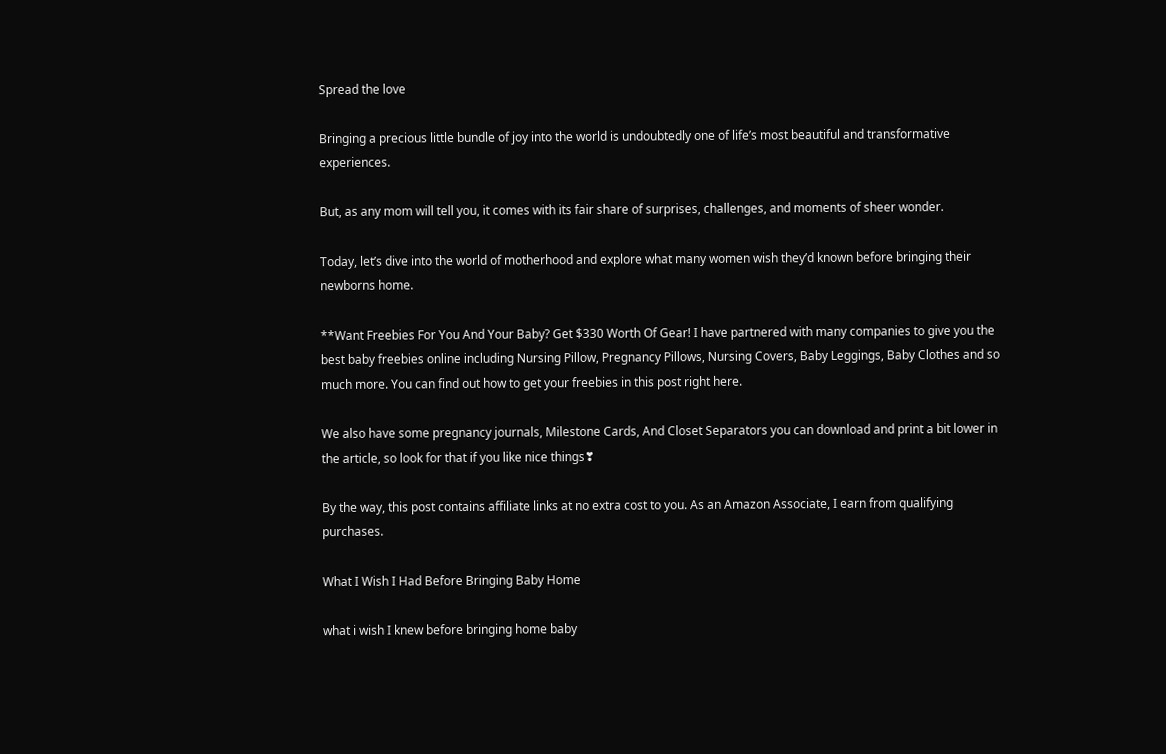Spread the love

Bringing a precious little bundle of joy into the world is undoubtedly one of life’s most beautiful and transformative experiences.

But, as any mom will tell you, it comes with its fair share of surprises, challenges, and moments of sheer wonder.

Today, let’s dive into the world of motherhood and explore what many women wish they’d known before bringing their newborns home.

**Want Freebies For You And Your Baby? Get $330 Worth Of Gear! I have partnered with many companies to give you the best baby freebies online including Nursing Pillow, Pregnancy Pillows, Nursing Covers, Baby Leggings, Baby Clothes and so much more. You can find out how to get your freebies in this post right here.

We also have some pregnancy journals, Milestone Cards, And Closet Separators you can download and print a bit lower in the article, so look for that if you like nice things❣

By the way, this post contains affiliate links at no extra cost to you. As an Amazon Associate, I earn from qualifying purchases.

What I Wish I Had Before Bringing Baby Home

what i wish I knew before bringing home baby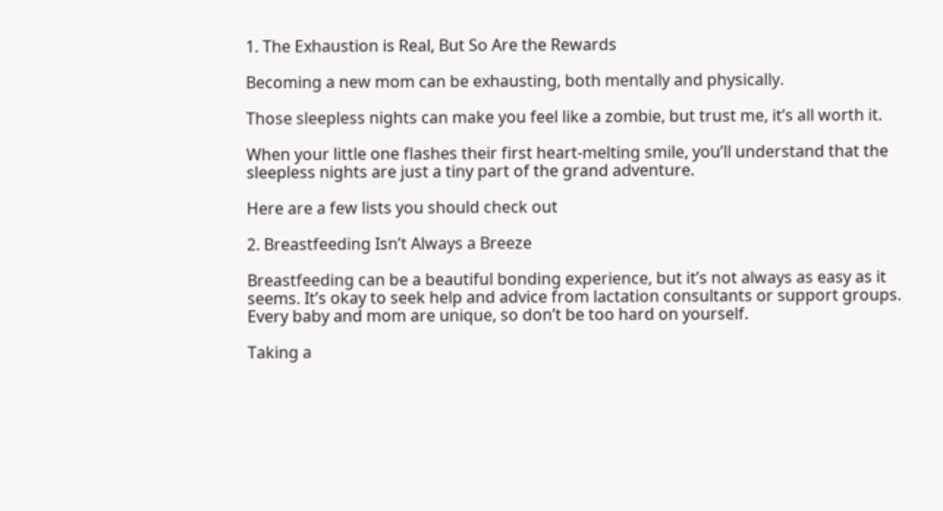1. The Exhaustion is Real, But So Are the Rewards

Becoming a new mom can be exhausting, both mentally and physically.

Those sleepless nights can make you feel like a zombie, but trust me, it’s all worth it.

When your little one flashes their first heart-melting smile, you’ll understand that the sleepless nights are just a tiny part of the grand adventure.

Here are a few lists you should check out

2. Breastfeeding Isn’t Always a Breeze

Breastfeeding can be a beautiful bonding experience, but it’s not always as easy as it seems. It’s okay to seek help and advice from lactation consultants or support groups. Every baby and mom are unique, so don’t be too hard on yourself.

Taking a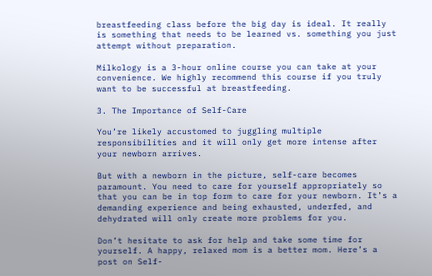breastfeeding class before the big day is ideal. It really is something that needs to be learned vs. something you just attempt without preparation.

Milkology is a 3-hour online course you can take at your convenience. We highly recommend this course if you truly want to be successful at breastfeeding.

3. The Importance of Self-Care

You’re likely accustomed to juggling multiple responsibilities and it will only get more intense after your newborn arrives.

But with a newborn in the picture, self-care becomes paramount. You need to care for yourself appropriately so that you can be in top form to care for your newborn. It’s a demanding experience and being exhausted, underfed, and dehydrated will only create more problems for you.

Don’t hesitate to ask for help and take some time for yourself. A happy, relaxed mom is a better mom. Here’s a post on Self-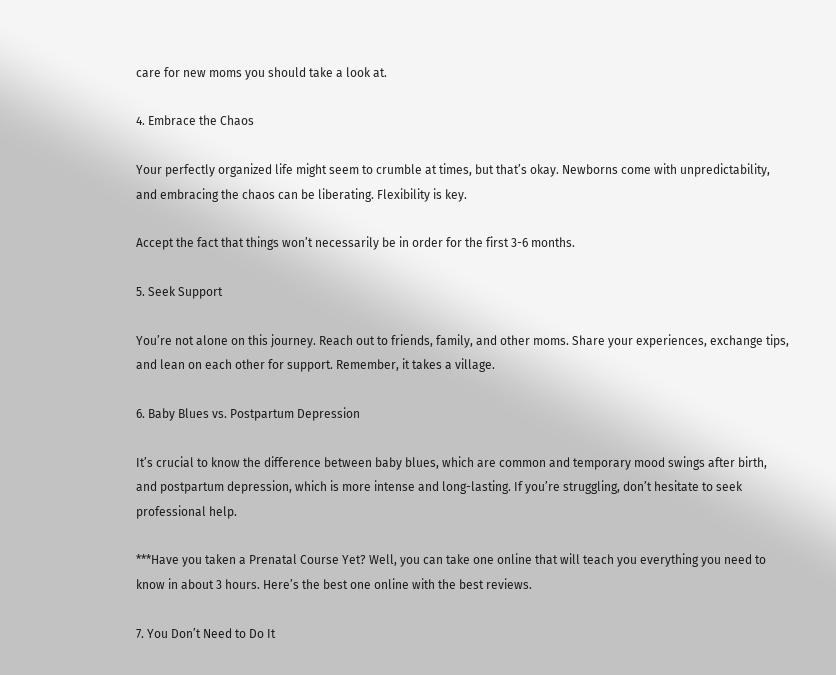care for new moms you should take a look at.

4. Embrace the Chaos

Your perfectly organized life might seem to crumble at times, but that’s okay. Newborns come with unpredictability, and embracing the chaos can be liberating. Flexibility is key.

Accept the fact that things won’t necessarily be in order for the first 3-6 months.

5. Seek Support

You’re not alone on this journey. Reach out to friends, family, and other moms. Share your experiences, exchange tips, and lean on each other for support. Remember, it takes a village.

6. Baby Blues vs. Postpartum Depression

It’s crucial to know the difference between baby blues, which are common and temporary mood swings after birth, and postpartum depression, which is more intense and long-lasting. If you’re struggling, don’t hesitate to seek professional help.

***Have you taken a Prenatal Course Yet? Well, you can take one online that will teach you everything you need to know in about 3 hours. Here’s the best one online with the best reviews.

7. You Don’t Need to Do It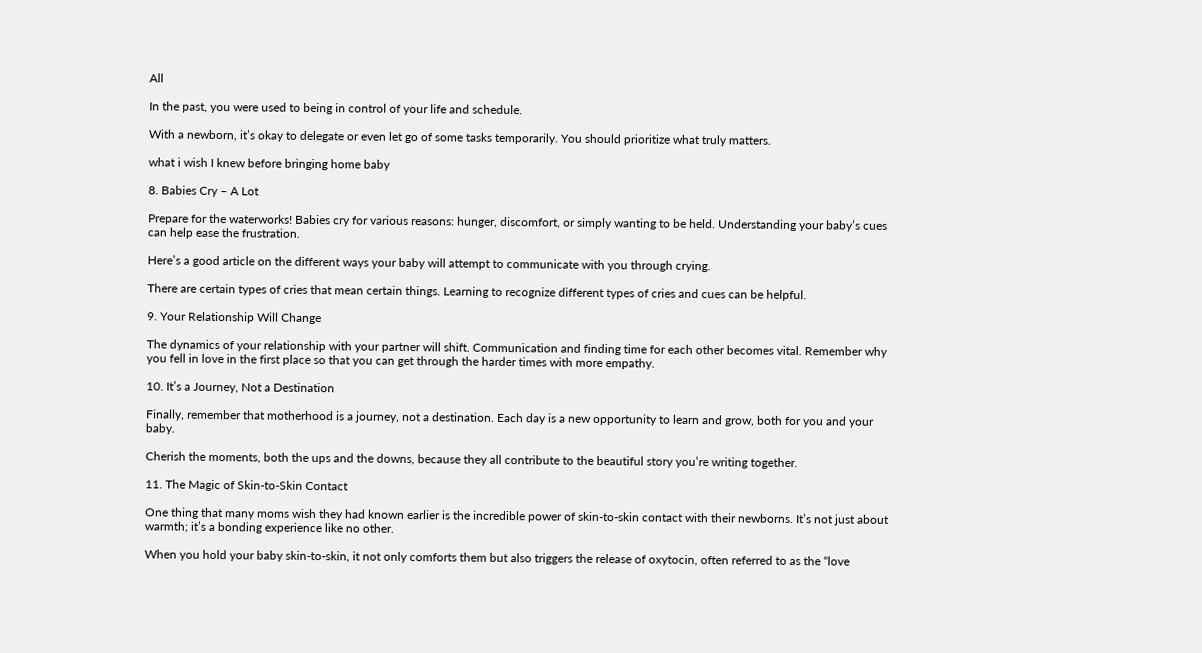All

In the past, you were used to being in control of your life and schedule.

With a newborn, it’s okay to delegate or even let go of some tasks temporarily. You should prioritize what truly matters.

what i wish I knew before bringing home baby

8. Babies Cry – A Lot

Prepare for the waterworks! Babies cry for various reasons: hunger, discomfort, or simply wanting to be held. Understanding your baby’s cues can help ease the frustration.

Here’s a good article on the different ways your baby will attempt to communicate with you through crying.

There are certain types of cries that mean certain things. Learning to recognize different types of cries and cues can be helpful.

9. Your Relationship Will Change

The dynamics of your relationship with your partner will shift. Communication and finding time for each other becomes vital. Remember why you fell in love in the first place so that you can get through the harder times with more empathy.

10. It’s a Journey, Not a Destination

Finally, remember that motherhood is a journey, not a destination. Each day is a new opportunity to learn and grow, both for you and your baby.

Cherish the moments, both the ups and the downs, because they all contribute to the beautiful story you’re writing together.

11. The Magic of Skin-to-Skin Contact

One thing that many moms wish they had known earlier is the incredible power of skin-to-skin contact with their newborns. It’s not just about warmth; it’s a bonding experience like no other.

When you hold your baby skin-to-skin, it not only comforts them but also triggers the release of oxytocin, often referred to as the “love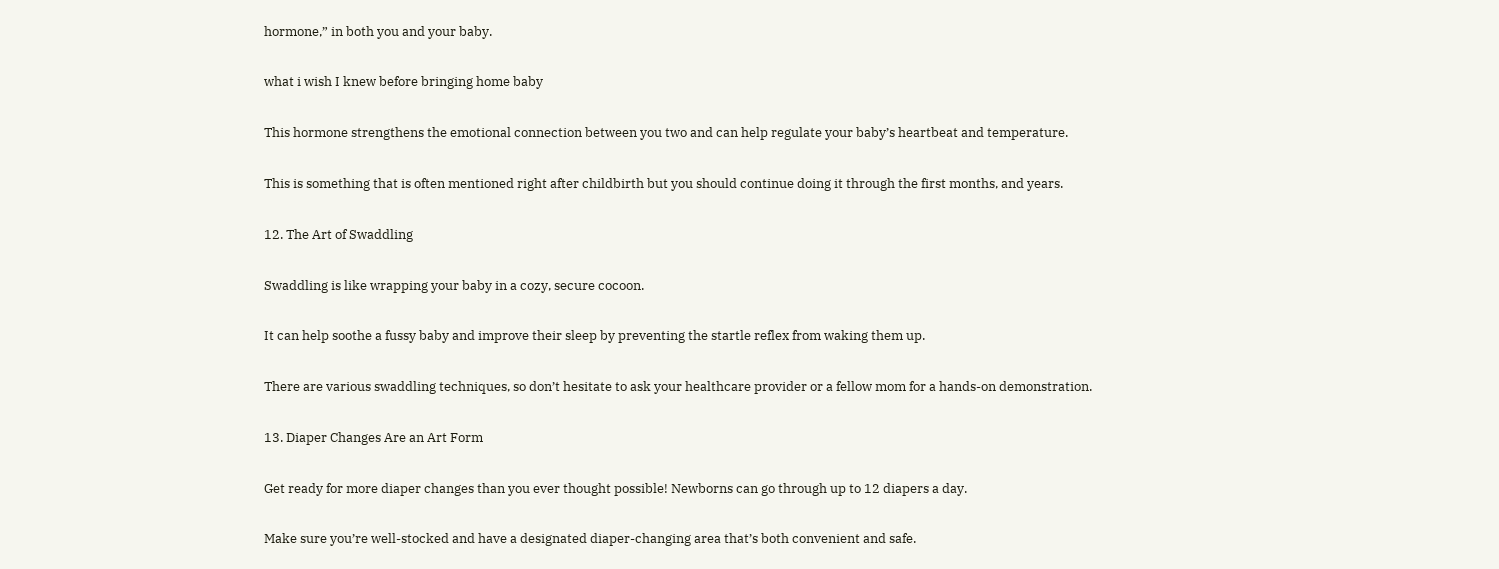hormone,” in both you and your baby.

what i wish I knew before bringing home baby

This hormone strengthens the emotional connection between you two and can help regulate your baby’s heartbeat and temperature.

This is something that is often mentioned right after childbirth but you should continue doing it through the first months, and years.

12. The Art of Swaddling

Swaddling is like wrapping your baby in a cozy, secure cocoon.

It can help soothe a fussy baby and improve their sleep by preventing the startle reflex from waking them up.

There are various swaddling techniques, so don’t hesitate to ask your healthcare provider or a fellow mom for a hands-on demonstration.

13. Diaper Changes Are an Art Form

Get ready for more diaper changes than you ever thought possible! Newborns can go through up to 12 diapers a day.

Make sure you’re well-stocked and have a designated diaper-changing area that’s both convenient and safe.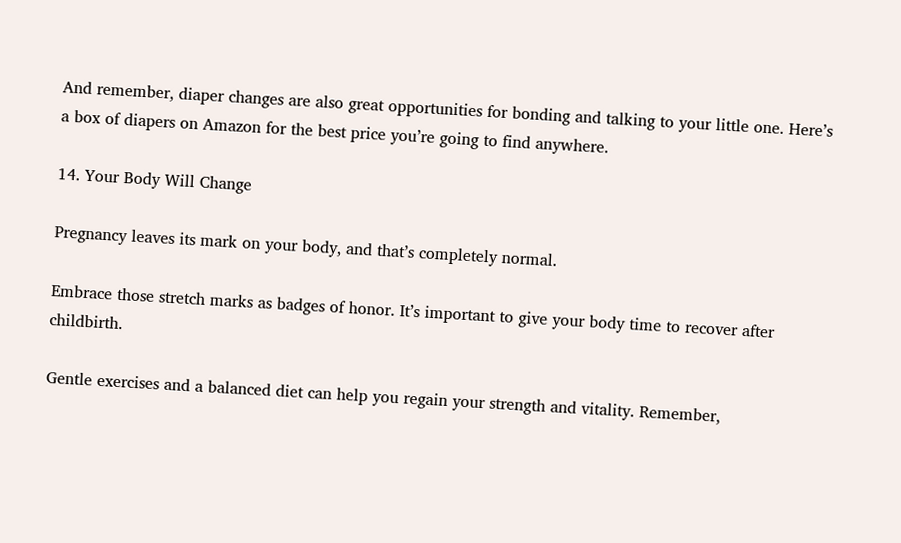And remember, diaper changes are also great opportunities for bonding and talking to your little one. Here’s a box of diapers on Amazon for the best price you’re going to find anywhere.

14. Your Body Will Change

Pregnancy leaves its mark on your body, and that’s completely normal.

Embrace those stretch marks as badges of honor. It’s important to give your body time to recover after childbirth.

Gentle exercises and a balanced diet can help you regain your strength and vitality. Remember,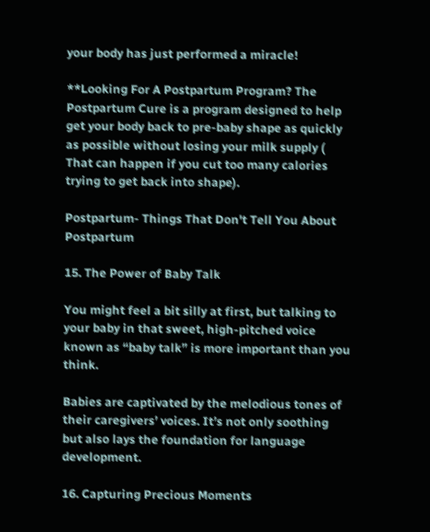your body has just performed a miracle!

**Looking For A Postpartum Program? The Postpartum Cure is a program designed to help get your body back to pre-baby shape as quickly as possible without losing your milk supply ( That can happen if you cut too many calories trying to get back into shape).

Postpartum- Things That Don't Tell You About Postpartum

15. The Power of Baby Talk

You might feel a bit silly at first, but talking to your baby in that sweet, high-pitched voice known as “baby talk” is more important than you think.

Babies are captivated by the melodious tones of their caregivers’ voices. It’s not only soothing but also lays the foundation for language development.

16. Capturing Precious Moments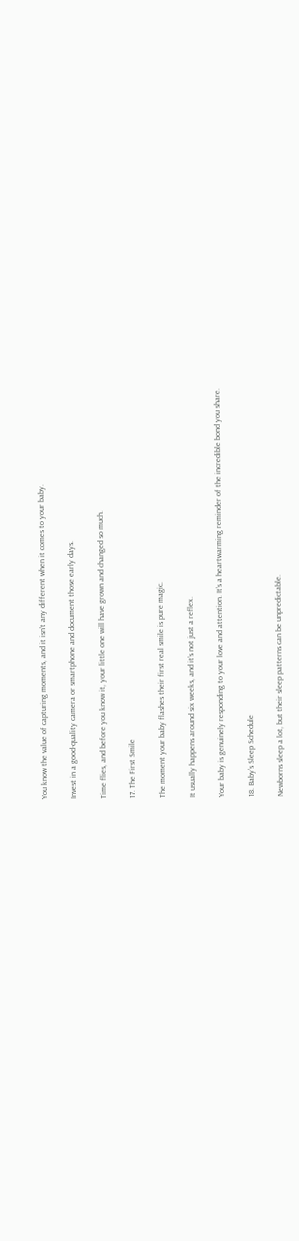You know the value of capturing moments, and it isn’t any different when it comes to your baby.

Invest in a good-quality camera or smartphone and document those early days.

Time flies, and before you know it, your little one will have grown and changed so much.

17. The First Smile

The moment your baby flashes their first real smile is pure magic.

It usually happens around six weeks, and it’s not just a reflex.

Your baby is genuinely responding to your love and attention. It’s a heartwarming reminder of the incredible bond you share.

18. Baby’s Sleep Schedule

Newborns sleep a lot, but their sleep patterns can be unpredictable.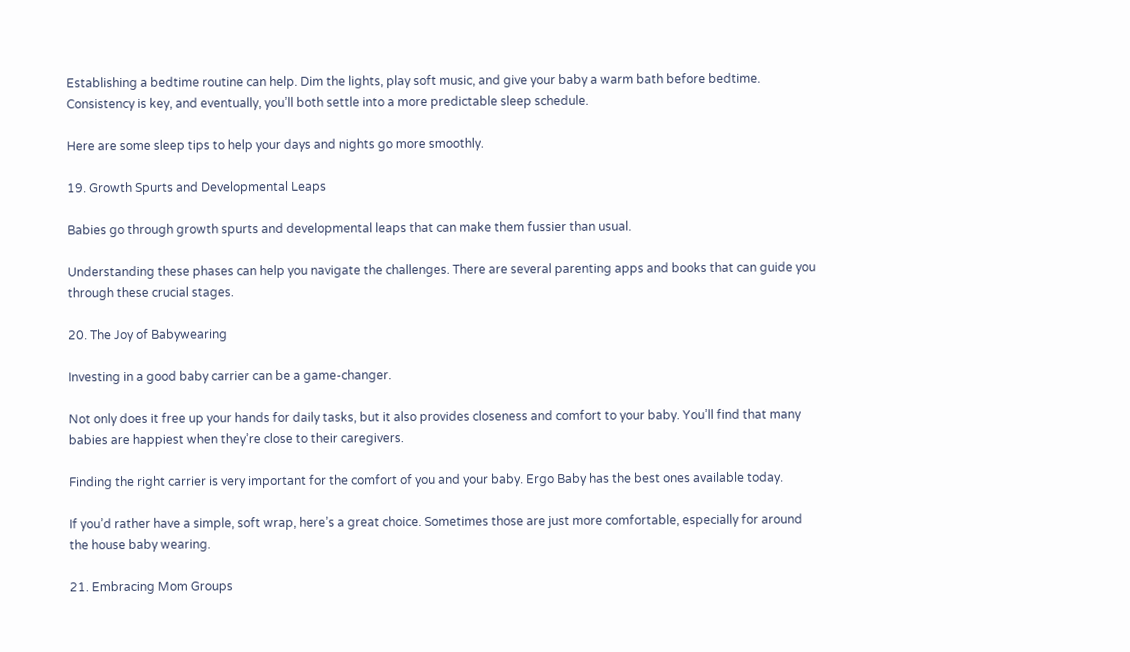Establishing a bedtime routine can help. Dim the lights, play soft music, and give your baby a warm bath before bedtime. Consistency is key, and eventually, you’ll both settle into a more predictable sleep schedule.

Here are some sleep tips to help your days and nights go more smoothly.

19. Growth Spurts and Developmental Leaps

Babies go through growth spurts and developmental leaps that can make them fussier than usual.

Understanding these phases can help you navigate the challenges. There are several parenting apps and books that can guide you through these crucial stages.

20. The Joy of Babywearing

Investing in a good baby carrier can be a game-changer.

Not only does it free up your hands for daily tasks, but it also provides closeness and comfort to your baby. You’ll find that many babies are happiest when they’re close to their caregivers.

Finding the right carrier is very important for the comfort of you and your baby. Ergo Baby has the best ones available today.

If you’d rather have a simple, soft wrap, here’s a great choice. Sometimes those are just more comfortable, especially for around the house baby wearing.

21. Embracing Mom Groups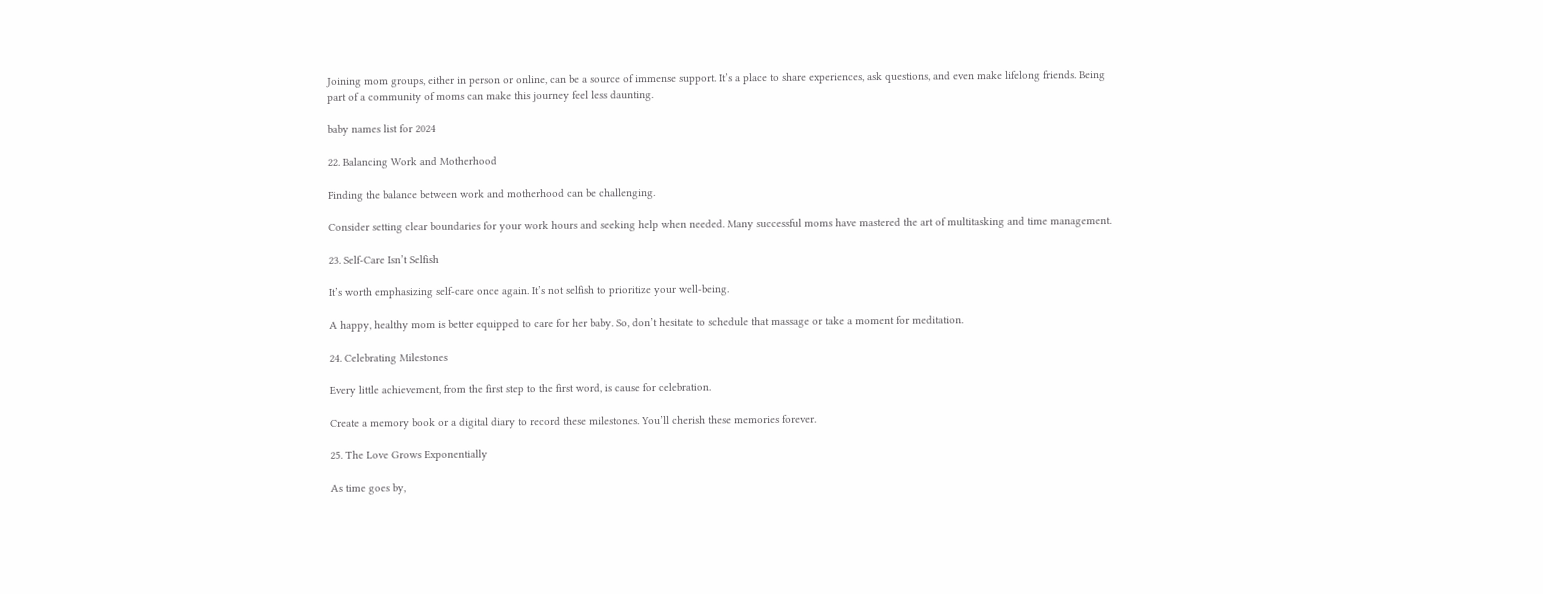Joining mom groups, either in person or online, can be a source of immense support. It’s a place to share experiences, ask questions, and even make lifelong friends. Being part of a community of moms can make this journey feel less daunting.

baby names list for 2024

22. Balancing Work and Motherhood

Finding the balance between work and motherhood can be challenging.

Consider setting clear boundaries for your work hours and seeking help when needed. Many successful moms have mastered the art of multitasking and time management.

23. Self-Care Isn’t Selfish

It’s worth emphasizing self-care once again. It’s not selfish to prioritize your well-being.

A happy, healthy mom is better equipped to care for her baby. So, don’t hesitate to schedule that massage or take a moment for meditation.

24. Celebrating Milestones

Every little achievement, from the first step to the first word, is cause for celebration.

Create a memory book or a digital diary to record these milestones. You’ll cherish these memories forever.

25. The Love Grows Exponentially

As time goes by,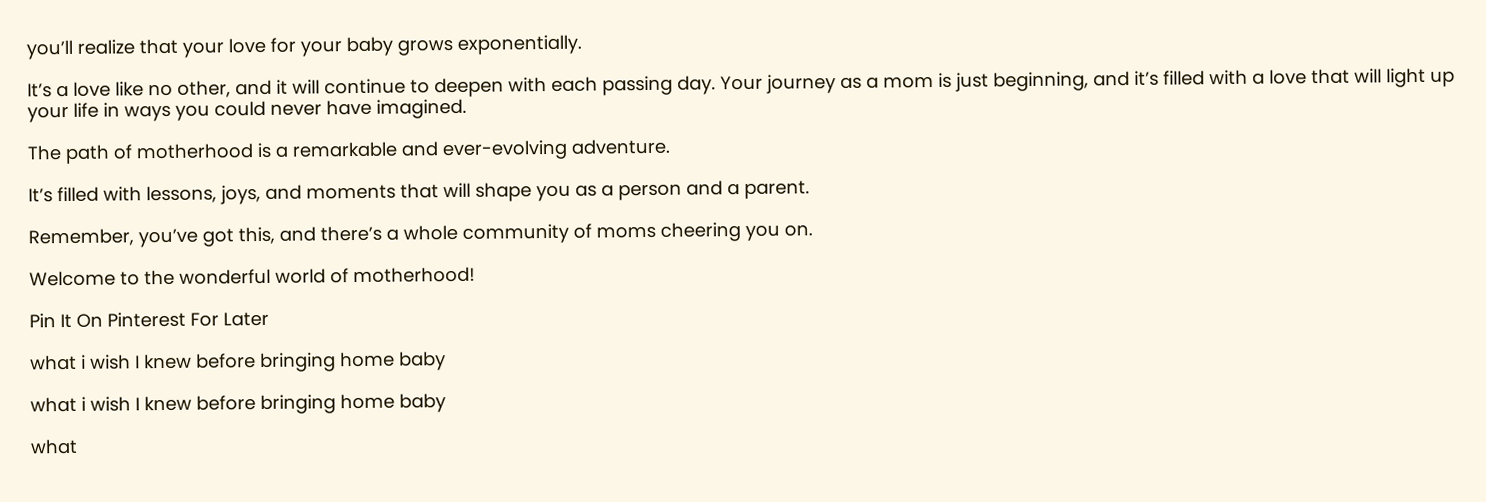you’ll realize that your love for your baby grows exponentially.

It’s a love like no other, and it will continue to deepen with each passing day. Your journey as a mom is just beginning, and it’s filled with a love that will light up your life in ways you could never have imagined.

The path of motherhood is a remarkable and ever-evolving adventure.

It’s filled with lessons, joys, and moments that will shape you as a person and a parent.

Remember, you’ve got this, and there’s a whole community of moms cheering you on.

Welcome to the wonderful world of motherhood!

Pin It On Pinterest For Later

what i wish I knew before bringing home baby

what i wish I knew before bringing home baby

what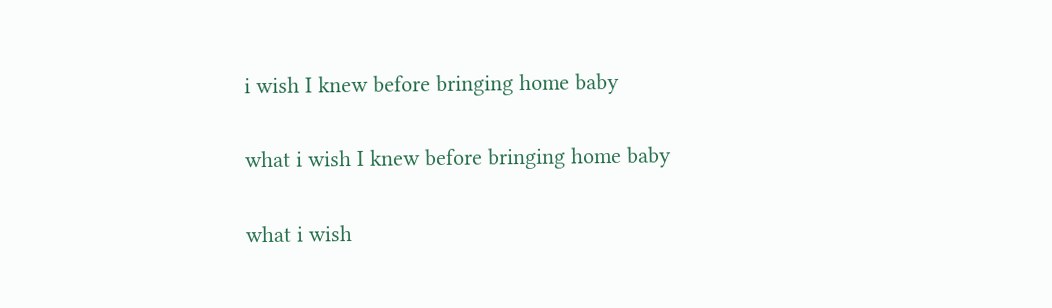i wish I knew before bringing home baby

what i wish I knew before bringing home baby

what i wish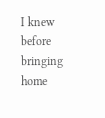I knew before bringing home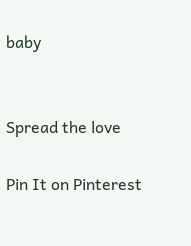baby


Spread the love

Pin It on Pinterest